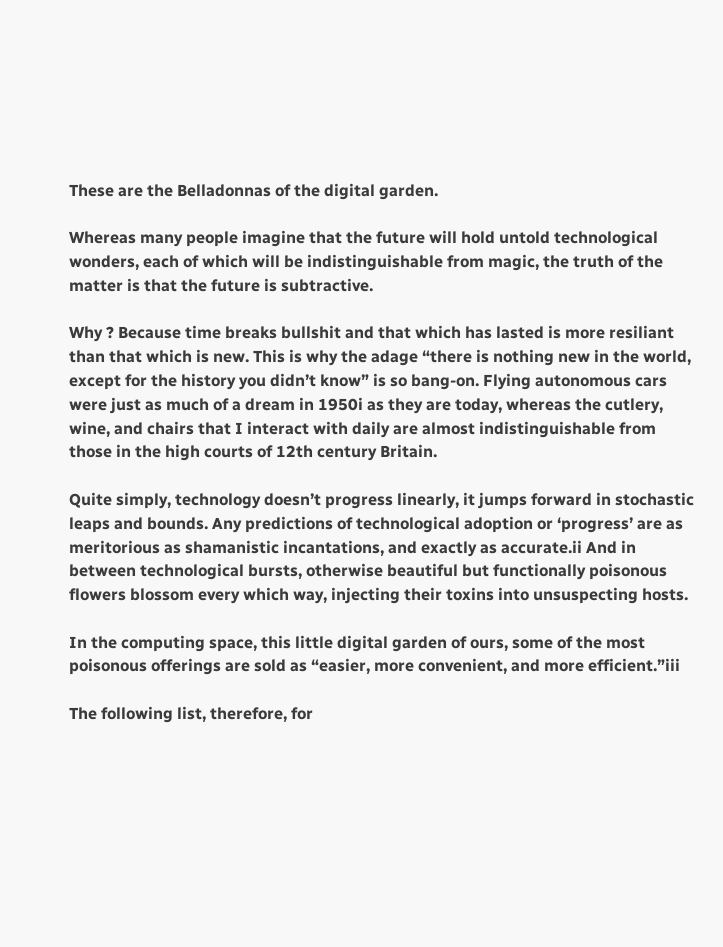These are the Belladonnas of the digital garden.

Whereas many people imagine that the future will hold untold technological wonders, each of which will be indistinguishable from magic, the truth of the matter is that the future is subtractive.

Why ? Because time breaks bullshit and that which has lasted is more resiliant than that which is new. This is why the adage “there is nothing new in the world, except for the history you didn’t know” is so bang-on. Flying autonomous cars were just as much of a dream in 1950i as they are today, whereas the cutlery, wine, and chairs that I interact with daily are almost indistinguishable from those in the high courts of 12th century Britain.

Quite simply, technology doesn’t progress linearly, it jumps forward in stochastic leaps and bounds. Any predictions of technological adoption or ‘progress’ are as meritorious as shamanistic incantations, and exactly as accurate.ii And in between technological bursts, otherwise beautiful but functionally poisonous flowers blossom every which way, injecting their toxins into unsuspecting hosts.

In the computing space, this little digital garden of ours, some of the most poisonous offerings are sold as “easier, more convenient, and more efficient.”iii

The following list, therefore, for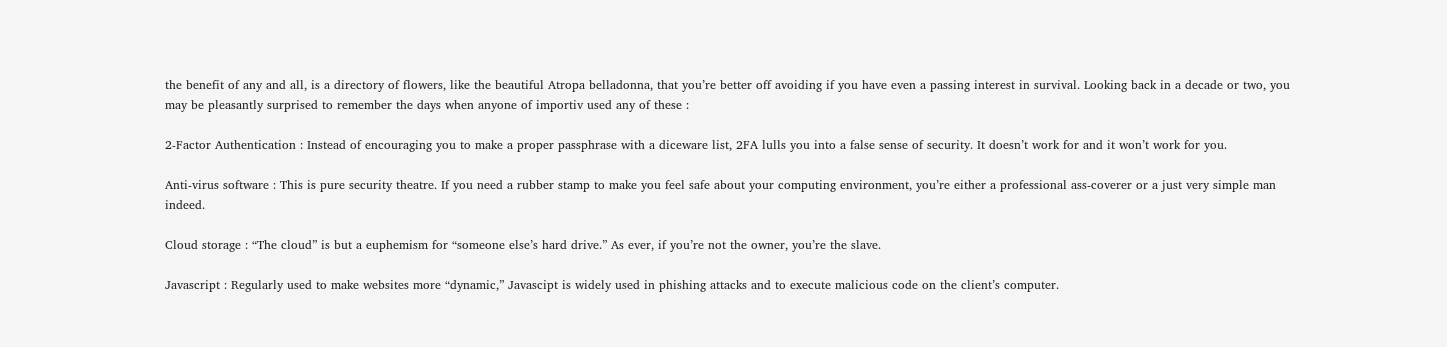the benefit of any and all, is a directory of flowers, like the beautiful Atropa belladonna, that you’re better off avoiding if you have even a passing interest in survival. Looking back in a decade or two, you may be pleasantly surprised to remember the days when anyone of importiv used any of these :

2-Factor Authentication : Instead of encouraging you to make a proper passphrase with a diceware list, 2FA lulls you into a false sense of security. It doesn’t work for and it won’t work for you.

Anti-virus software : This is pure security theatre. If you need a rubber stamp to make you feel safe about your computing environment, you’re either a professional ass-coverer or a just very simple man indeed.

Cloud storage : “The cloud” is but a euphemism for “someone else’s hard drive.” As ever, if you’re not the owner, you’re the slave.

Javascript : Regularly used to make websites more “dynamic,” Javascipt is widely used in phishing attacks and to execute malicious code on the client’s computer.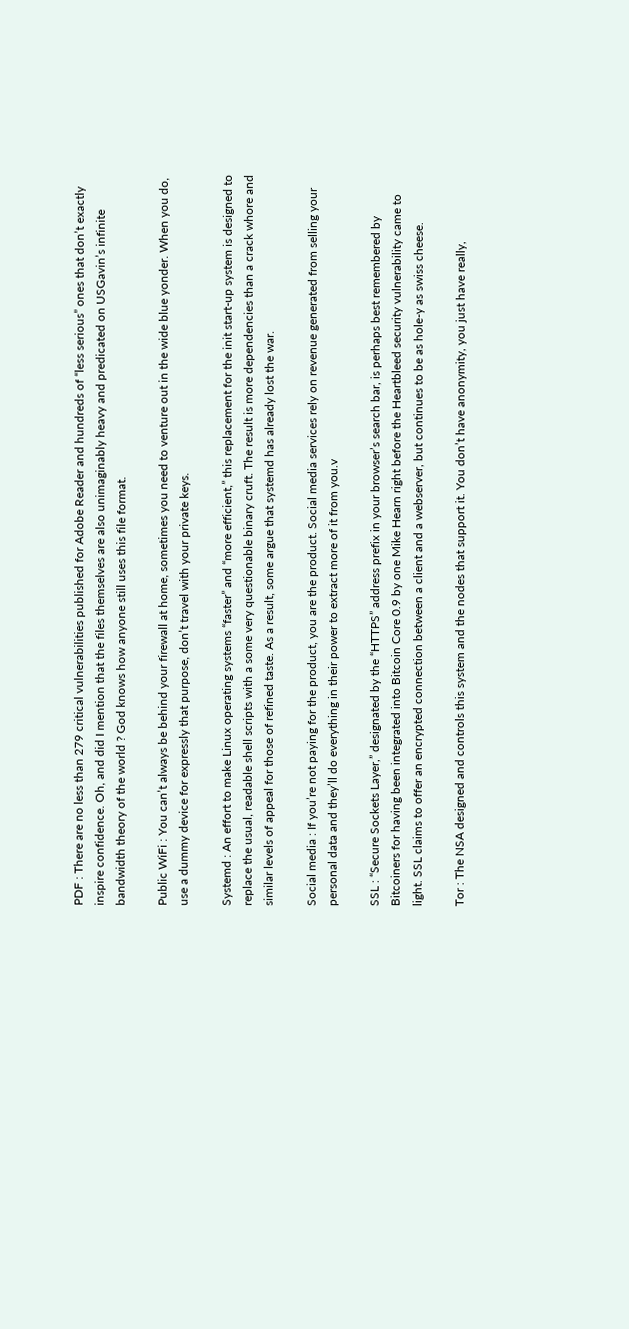PDF : There are no less than 279 critical vulnerabilities published for Adobe Reader and hundreds of “less serious” ones that don’t exactly inspire confidence. Oh, and did I mention that the files themselves are also unimaginably heavy and predicated on USGavin’s infinite bandwidth theory of the world ? God knows how anyone still uses this file format.

Public WiFi : You can’t always be behind your firewall at home, sometimes you need to venture out in the wide blue yonder. When you do, use a dummy device for expressly that purpose, don’t travel with your private keys.

Systemd : An effort to make Linux operating systems “faster” and “more efficient,” this replacement for the init start-up system is designed to replace the usual, readable shell scripts with a some very questionable binary cruft. The result is more dependencies than a crack whore and similar levels of appeal for those of refined taste. As a result, some argue that systemd has already lost the war.

Social media : If you’re not paying for the product, you are the product. Social media services rely on revenue generated from selling your personal data and they’ll do everything in their power to extract more of it from you.v

SSL : “Secure Sockets Layer,” designated by the “HTTPS” address prefix in your browser’s search bar, is perhaps best remembered by Bitcoiners for having been integrated into Bitcoin Core 0.9 by one Mike Hearn right before the Heartbleed security vulnerability came to light. SSL claims to offer an encrypted connection between a client and a webserver, but continues to be as hole-y as swiss cheese.

Tor : The NSA designed and controls this system and the nodes that support it. You don’t have anonymity, you just have really,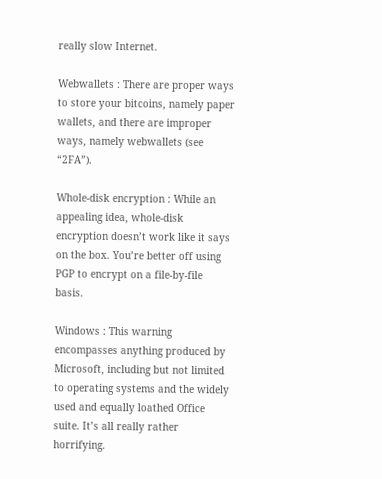really slow Internet.

Webwallets : There are proper ways to store your bitcoins, namely paper wallets, and there are improper ways, namely webwallets (see “2FA”).

Whole-disk encryption : While an appealing idea, whole-disk encryption doesn’t work like it says on the box. You’re better off using PGP to encrypt on a file-by-file basis.

Windows : This warning encompasses anything produced by Microsoft, including but not limited to operating systems and the widely used and equally loathed Office suite. It’s all really rather horrifying.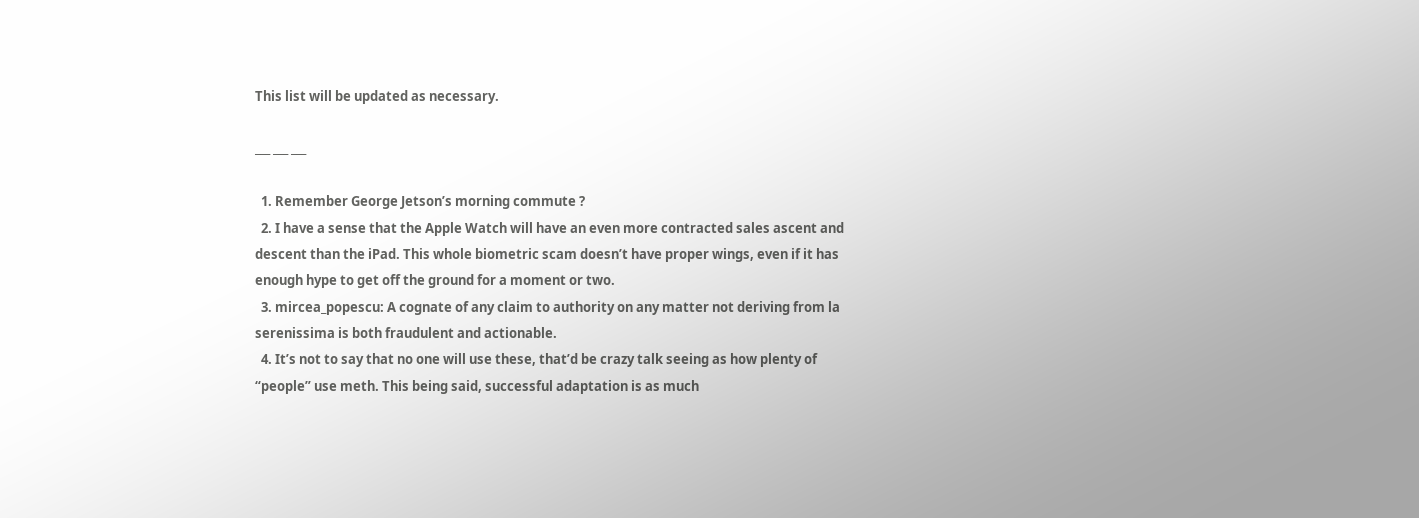This list will be updated as necessary.

___ ___ ___

  1. Remember George Jetson’s morning commute ?
  2. I have a sense that the Apple Watch will have an even more contracted sales ascent and descent than the iPad. This whole biometric scam doesn’t have proper wings, even if it has enough hype to get off the ground for a moment or two.
  3. mircea_popescu: A cognate of any claim to authority on any matter not deriving from la serenissima is both fraudulent and actionable.
  4. It’s not to say that no one will use these, that’d be crazy talk seeing as how plenty of “people” use meth. This being said, successful adaptation is as much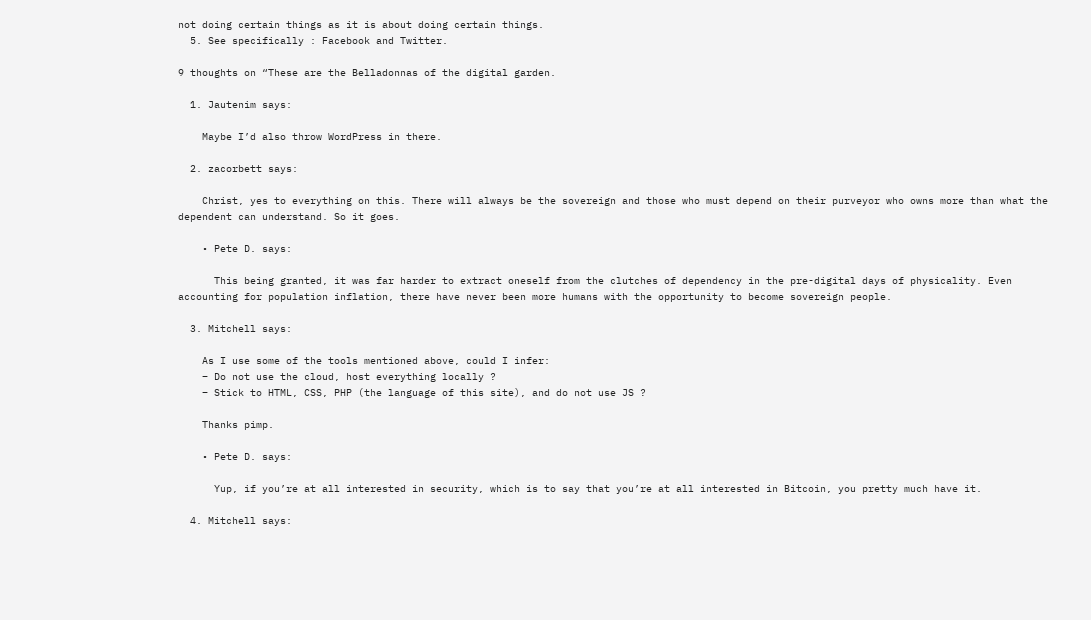not doing certain things as it is about doing certain things.
  5. See specifically : Facebook and Twitter.

9 thoughts on “These are the Belladonnas of the digital garden.

  1. Jautenim says:

    Maybe I’d also throw WordPress in there.

  2. zacorbett says:

    Christ, yes to everything on this. There will always be the sovereign and those who must depend on their purveyor who owns more than what the dependent can understand. So it goes.

    • Pete D. says:

      This being granted, it was far harder to extract oneself from the clutches of dependency in the pre-digital days of physicality. Even accounting for population inflation, there have never been more humans with the opportunity to become sovereign people.

  3. Mitchell says:

    As I use some of the tools mentioned above, could I infer:
    – Do not use the cloud, host everything locally ?
    – Stick to HTML, CSS, PHP (the language of this site), and do not use JS ?

    Thanks pimp.

    • Pete D. says:

      Yup, if you’re at all interested in security, which is to say that you’re at all interested in Bitcoin, you pretty much have it.

  4. Mitchell says: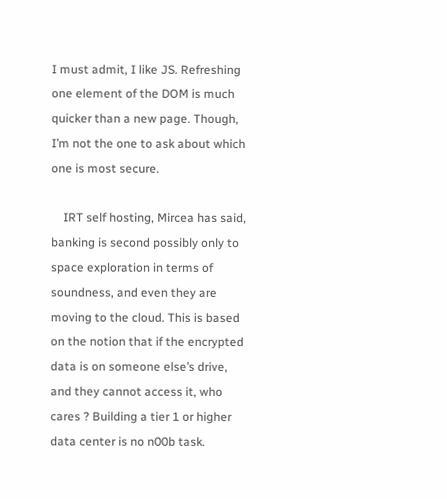I must admit, I like JS. Refreshing one element of the DOM is much quicker than a new page. Though, I’m not the one to ask about which one is most secure.

    IRT self hosting, Mircea has said, banking is second possibly only to space exploration in terms of soundness, and even they are moving to the cloud. This is based on the notion that if the encrypted data is on someone else’s drive, and they cannot access it, who cares ? Building a tier 1 or higher data center is no n00b task.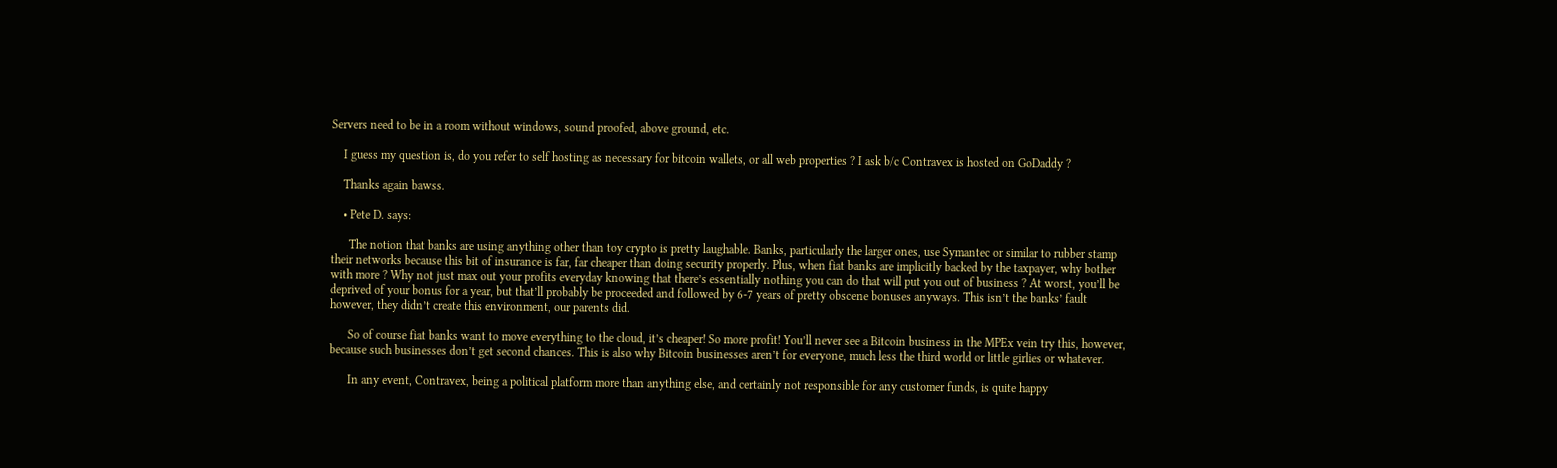Servers need to be in a room without windows, sound proofed, above ground, etc.

    I guess my question is, do you refer to self hosting as necessary for bitcoin wallets, or all web properties ? I ask b/c Contravex is hosted on GoDaddy ?

    Thanks again bawss.

    • Pete D. says:

      The notion that banks are using anything other than toy crypto is pretty laughable. Banks, particularly the larger ones, use Symantec or similar to rubber stamp their networks because this bit of insurance is far, far cheaper than doing security properly. Plus, when fiat banks are implicitly backed by the taxpayer, why bother with more ? Why not just max out your profits everyday knowing that there’s essentially nothing you can do that will put you out of business ? At worst, you’ll be deprived of your bonus for a year, but that’ll probably be proceeded and followed by 6-7 years of pretty obscene bonuses anyways. This isn’t the banks’ fault however, they didn’t create this environment, our parents did.

      So of course fiat banks want to move everything to the cloud, it’s cheaper! So more profit! You’ll never see a Bitcoin business in the MPEx vein try this, however, because such businesses don’t get second chances. This is also why Bitcoin businesses aren’t for everyone, much less the third world or little girlies or whatever.

      In any event, Contravex, being a political platform more than anything else, and certainly not responsible for any customer funds, is quite happy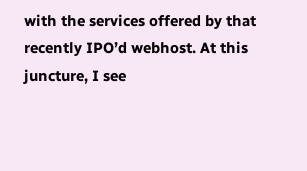with the services offered by that recently IPO’d webhost. At this juncture, I see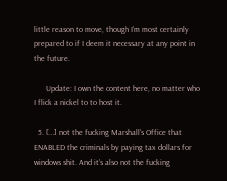little reason to move, though I’m most certainly prepared to if I deem it necessary at any point in the future.

      Update: I own the content here, no matter who I flick a nickel to to host it.

  5. […] not the fucking Marshall’s Office that ENABLED the criminals by paying tax dollars for windows shit. And it’s also not the fucking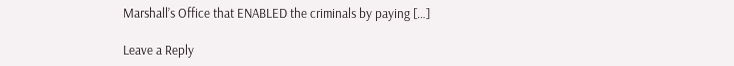Marshall’s Office that ENABLED the criminals by paying […]

Leave a Reply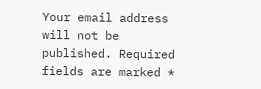Your email address will not be published. Required fields are marked *